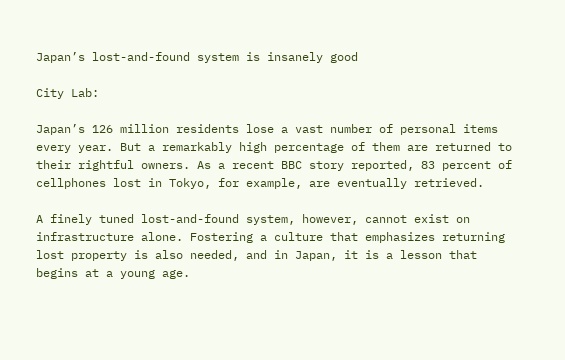Japan’s lost-and-found system is insanely good

City Lab:

Japan’s 126 million residents lose a vast number of personal items every year. But a remarkably high percentage of them are returned to their rightful owners. As a recent BBC story reported, 83 percent of cellphones lost in Tokyo, for example, are eventually retrieved.

A finely tuned lost-and-found system, however, cannot exist on infrastructure alone. Fostering a culture that emphasizes returning lost property is also needed, and in Japan, it is a lesson that begins at a young age.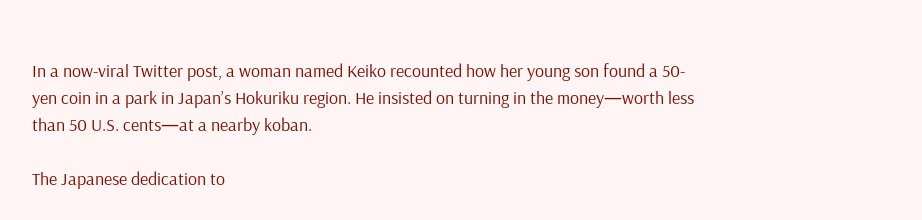In a now-viral Twitter post, a woman named Keiko recounted how her young son found a 50-yen coin in a park in Japan’s Hokuriku region. He insisted on turning in the money—worth less than 50 U.S. cents—at a nearby koban.

The Japanese dedication to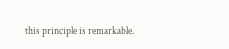this principle is remarkable.